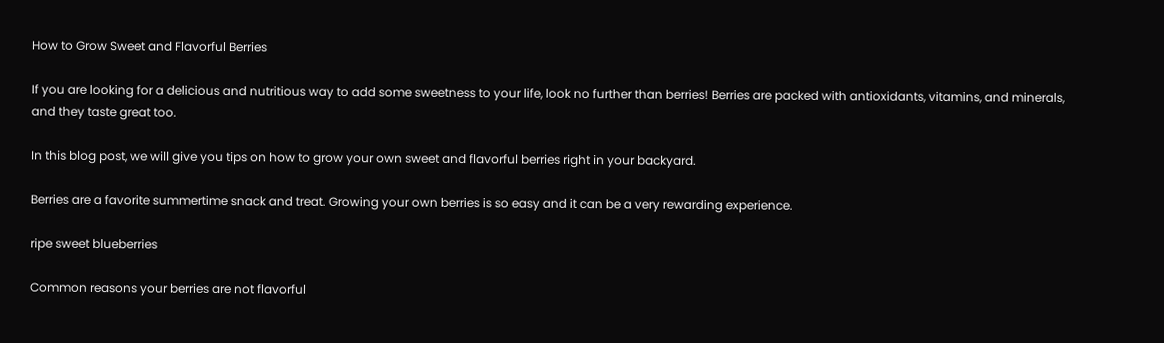How to Grow Sweet and Flavorful Berries

If you are looking for a delicious and nutritious way to add some sweetness to your life, look no further than berries! Berries are packed with antioxidants, vitamins, and minerals, and they taste great too.

In this blog post, we will give you tips on how to grow your own sweet and flavorful berries right in your backyard.

Berries are a favorite summertime snack and treat. Growing your own berries is so easy and it can be a very rewarding experience.

ripe sweet blueberries

Common reasons your berries are not flavorful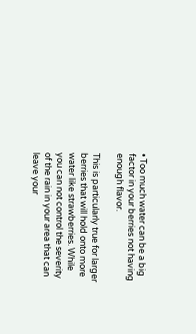• Too much water can be a big factor in your berries not having enough flavor.

This is particularly true for larger berries that will hold onto more water like strawberries. While you can not control the severity of the rain in your area that can leave your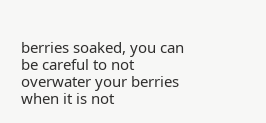berries soaked, you can be careful to not overwater your berries when it is not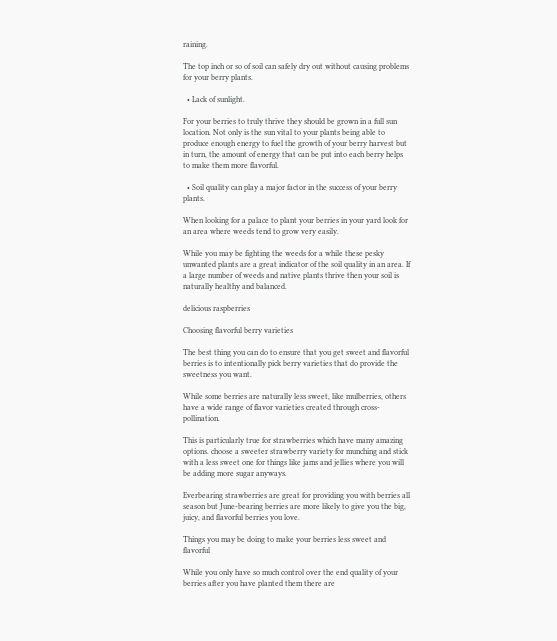raining.

The top inch or so of soil can safely dry out without causing problems for your berry plants.

  • Lack of sunlight.

For your berries to truly thrive they should be grown in a full sun location. Not only is the sun vital to your plants being able to produce enough energy to fuel the growth of your berry harvest but in turn, the amount of energy that can be put into each berry helps to make them more flavorful.

  • Soil quality can play a major factor in the success of your berry plants.

When looking for a palace to plant your berries in your yard look for an area where weeds tend to grow very easily.

While you may be fighting the weeds for a while these pesky unwanted plants are a great indicator of the soil quality in an area. If a large number of weeds and native plants thrive then your soil is naturally healthy and balanced.

delicious raspberries

Choosing flavorful berry varieties

The best thing you can do to ensure that you get sweet and flavorful berries is to intentionally pick berry varieties that do provide the sweetness you want.

While some berries are naturally less sweet, like mulberries, others have a wide range of flavor varieties created through cross-pollination.

This is particularly true for strawberries which have many amazing options. choose a sweeter strawberry variety for munching and stick with a less sweet one for things like jams and jellies where you will be adding more sugar anyways.

Everbearing strawberries are great for providing you with berries all season but June-bearing berries are more likely to give you the big, juicy, and flavorful berries you love.

Things you may be doing to make your berries less sweet and flavorful

While you only have so much control over the end quality of your berries after you have planted them there are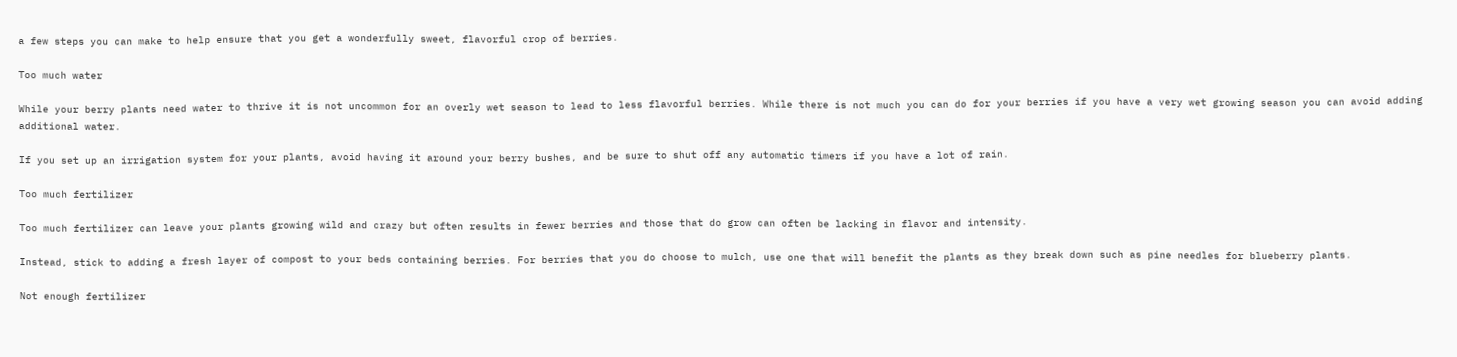a few steps you can make to help ensure that you get a wonderfully sweet, flavorful crop of berries.

Too much water

While your berry plants need water to thrive it is not uncommon for an overly wet season to lead to less flavorful berries. While there is not much you can do for your berries if you have a very wet growing season you can avoid adding additional water.

If you set up an irrigation system for your plants, avoid having it around your berry bushes, and be sure to shut off any automatic timers if you have a lot of rain.

Too much fertilizer

Too much fertilizer can leave your plants growing wild and crazy but often results in fewer berries and those that do grow can often be lacking in flavor and intensity.

Instead, stick to adding a fresh layer of compost to your beds containing berries. For berries that you do choose to mulch, use one that will benefit the plants as they break down such as pine needles for blueberry plants.

Not enough fertilizer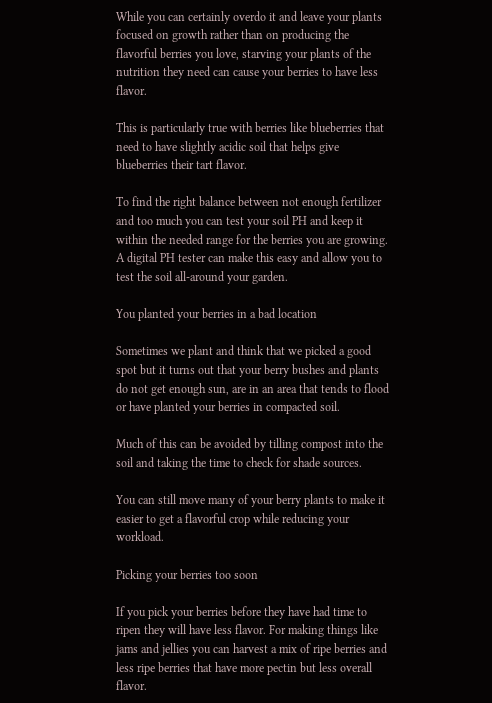While you can certainly overdo it and leave your plants focused on growth rather than on producing the flavorful berries you love, starving your plants of the nutrition they need can cause your berries to have less flavor.

This is particularly true with berries like blueberries that need to have slightly acidic soil that helps give blueberries their tart flavor.

To find the right balance between not enough fertilizer and too much you can test your soil PH and keep it within the needed range for the berries you are growing. A digital PH tester can make this easy and allow you to test the soil all-around your garden.

You planted your berries in a bad location

Sometimes we plant and think that we picked a good spot but it turns out that your berry bushes and plants do not get enough sun, are in an area that tends to flood or have planted your berries in compacted soil.

Much of this can be avoided by tilling compost into the soil and taking the time to check for shade sources.

You can still move many of your berry plants to make it easier to get a flavorful crop while reducing your workload.

Picking your berries too soon

If you pick your berries before they have had time to ripen they will have less flavor. For making things like jams and jellies you can harvest a mix of ripe berries and less ripe berries that have more pectin but less overall flavor.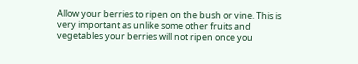Allow your berries to ripen on the bush or vine. This is very important as unlike some other fruits and vegetables your berries will not ripen once you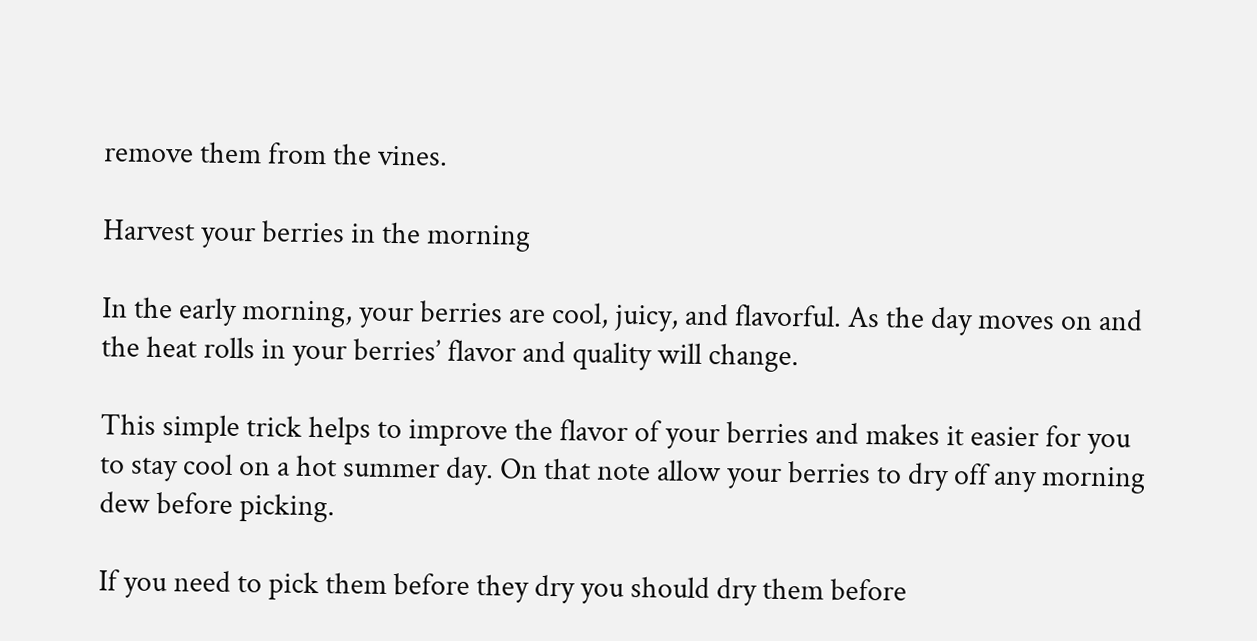remove them from the vines.

Harvest your berries in the morning

In the early morning, your berries are cool, juicy, and flavorful. As the day moves on and the heat rolls in your berries’ flavor and quality will change.

This simple trick helps to improve the flavor of your berries and makes it easier for you to stay cool on a hot summer day. On that note allow your berries to dry off any morning dew before picking.

If you need to pick them before they dry you should dry them before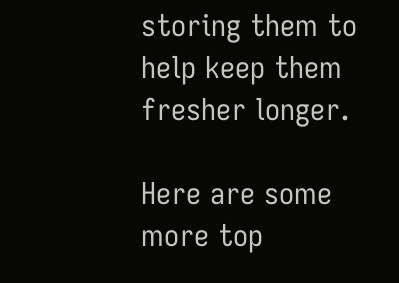storing them to help keep them fresher longer.

Here are some more top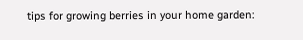tips for growing berries in your home garden: